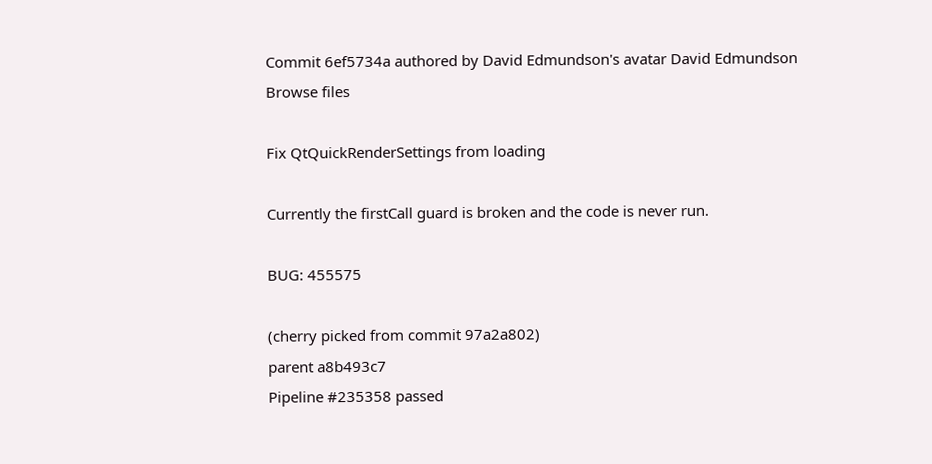Commit 6ef5734a authored by David Edmundson's avatar David Edmundson
Browse files

Fix QtQuickRenderSettings from loading

Currently the firstCall guard is broken and the code is never run.

BUG: 455575

(cherry picked from commit 97a2a802)
parent a8b493c7
Pipeline #235358 passed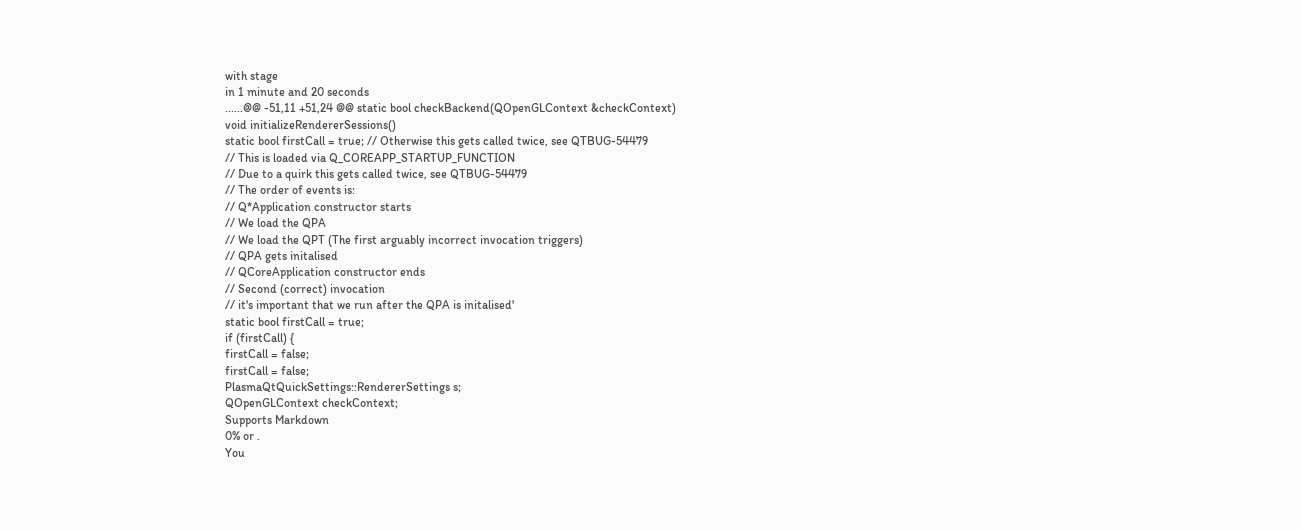with stage
in 1 minute and 20 seconds
......@@ -51,11 +51,24 @@ static bool checkBackend(QOpenGLContext &checkContext)
void initializeRendererSessions()
static bool firstCall = true; // Otherwise this gets called twice, see QTBUG-54479
// This is loaded via Q_COREAPP_STARTUP_FUNCTION
// Due to a quirk this gets called twice, see QTBUG-54479
// The order of events is:
// Q*Application constructor starts
// We load the QPA
// We load the QPT (The first arguably incorrect invocation triggers)
// QPA gets initalised
// QCoreApplication constructor ends
// Second (correct) invocation
// it's important that we run after the QPA is initalised'
static bool firstCall = true;
if (firstCall) {
firstCall = false;
firstCall = false;
PlasmaQtQuickSettings::RendererSettings s;
QOpenGLContext checkContext;
Supports Markdown
0% or .
You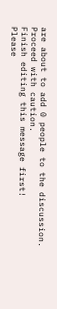are about to add 0 people to the discussion. Proceed with caution.
Finish editing this message first!
Please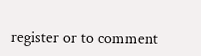register or to comment